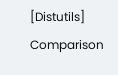[Distutils] Comparison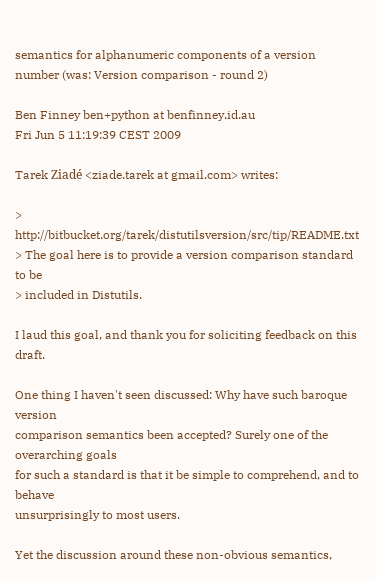semantics for alphanumeric components of a version number (was: Version comparison - round 2)

Ben Finney ben+python at benfinney.id.au
Fri Jun 5 11:19:39 CEST 2009

Tarek Ziadé <ziade.tarek at gmail.com> writes:

>   http://bitbucket.org/tarek/distutilsversion/src/tip/README.txt
> The goal here is to provide a version comparison standard to be
> included in Distutils.

I laud this goal, and thank you for soliciting feedback on this draft.

One thing I haven't seen discussed: Why have such baroque version
comparison semantics been accepted? Surely one of the overarching goals
for such a standard is that it be simple to comprehend, and to behave
unsurprisingly to most users.

Yet the discussion around these non-obvious semantics,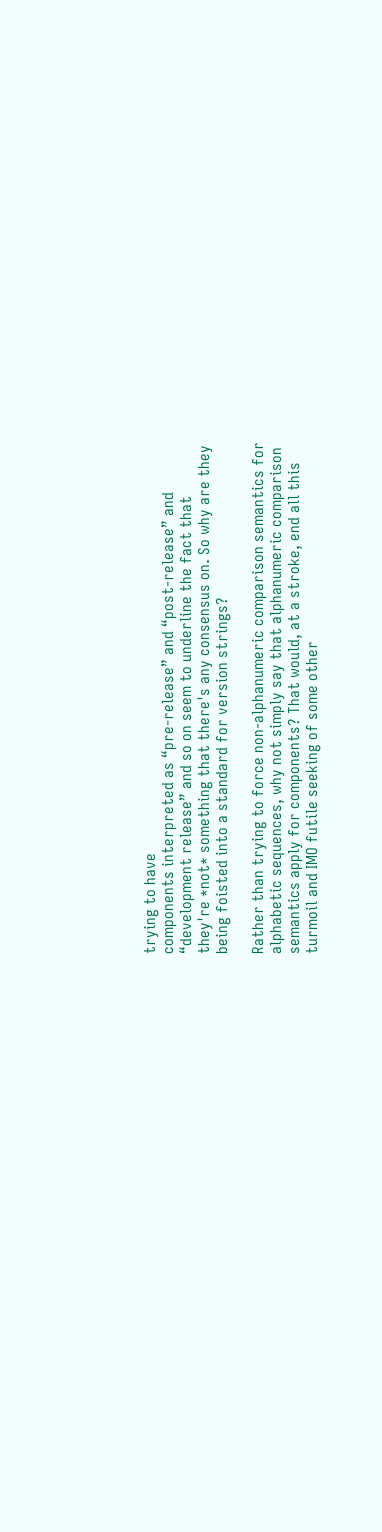trying to have
components interpreted as “pre-release” and “post-release” and
“development release” and so on seem to underline the fact that
they're *not* something that there's any consensus on. So why are they
being foisted into a standard for version strings?

Rather than trying to force non-alphanumeric comparison semantics for
alphabetic sequences, why not simply say that alphanumeric comparison
semantics apply for components? That would, at a stroke, end all this
turmoil and IMO futile seeking of some other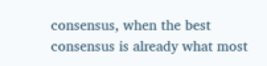consensus, when the best
consensus is already what most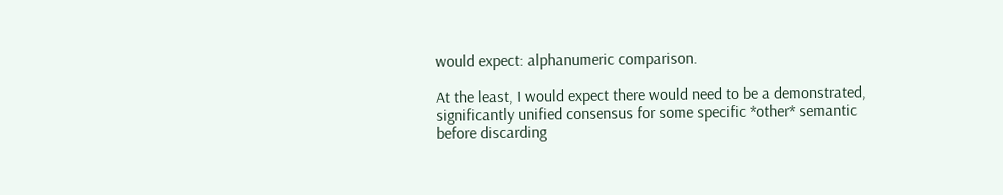would expect: alphanumeric comparison.

At the least, I would expect there would need to be a demonstrated,
significantly unified consensus for some specific *other* semantic
before discarding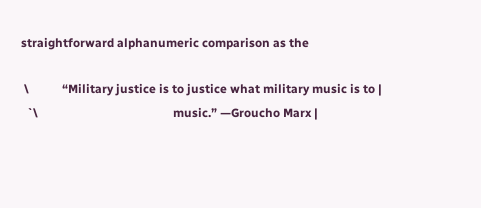straightforward alphanumeric comparison as the

 \           “Military justice is to justice what military music is to |
  `\                                             music.” —Groucho Marx |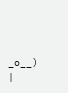_o__)                                                                  |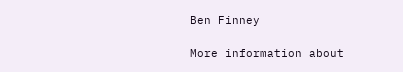Ben Finney

More information about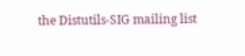the Distutils-SIG mailing list